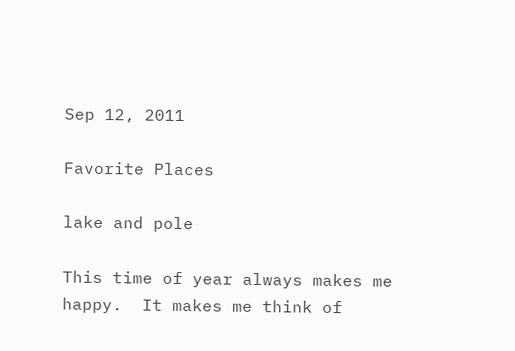Sep 12, 2011

Favorite Places

lake and pole

This time of year always makes me happy.  It makes me think of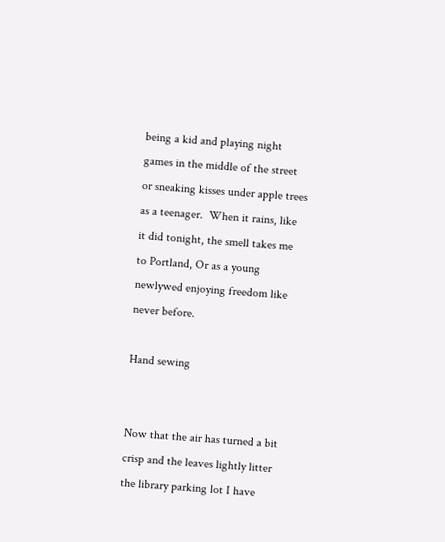being a kid and playing night games in the middle of the street or sneaking kisses under apple trees as a teenager.  When it rains, like it did tonight, the smell takes me to Portland, Or as a young newlywed enjoying freedom like never before.

Hand sewing


Now that the air has turned a bit crisp and the leaves lightly litter the library parking lot I have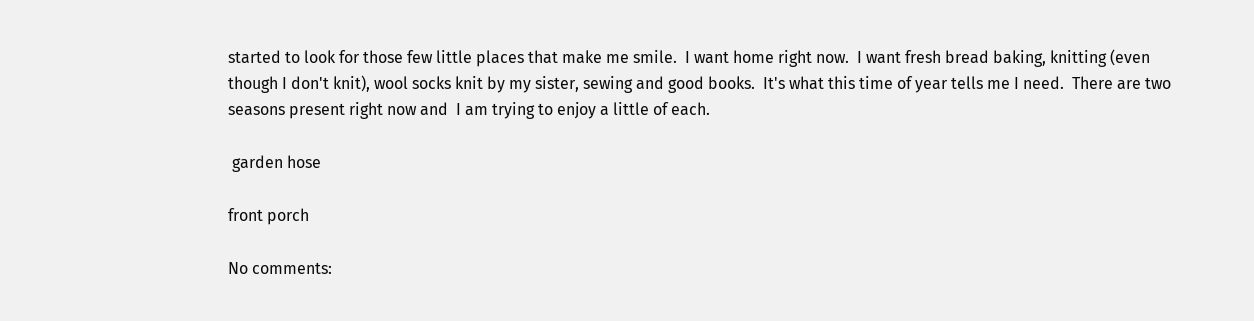started to look for those few little places that make me smile.  I want home right now.  I want fresh bread baking, knitting (even though I don't knit), wool socks knit by my sister, sewing and good books.  It's what this time of year tells me I need.  There are two seasons present right now and  I am trying to enjoy a little of each.

 garden hose

front porch

No comments: